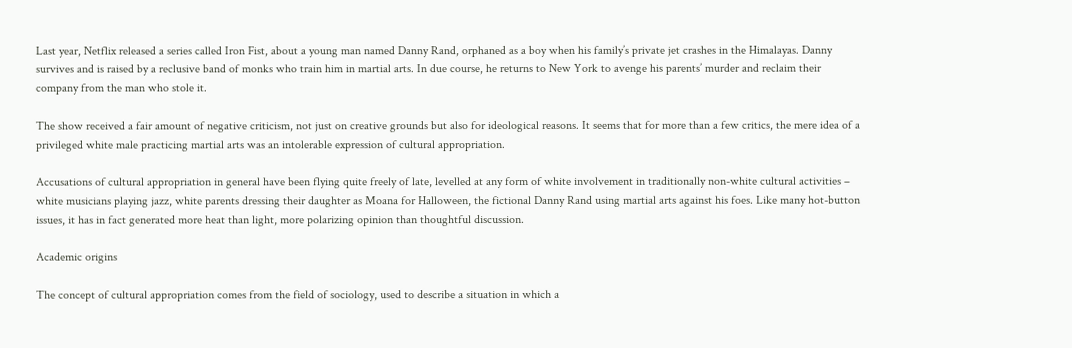Last year, Netflix released a series called Iron Fist, about a young man named Danny Rand, orphaned as a boy when his family’s private jet crashes in the Himalayas. Danny survives and is raised by a reclusive band of monks who train him in martial arts. In due course, he returns to New York to avenge his parents’ murder and reclaim their company from the man who stole it.

The show received a fair amount of negative criticism, not just on creative grounds but also for ideological reasons. It seems that for more than a few critics, the mere idea of a privileged white male practicing martial arts was an intolerable expression of cultural appropriation.

Accusations of cultural appropriation in general have been flying quite freely of late, levelled at any form of white involvement in traditionally non-white cultural activities – white musicians playing jazz, white parents dressing their daughter as Moana for Halloween, the fictional Danny Rand using martial arts against his foes. Like many hot-button issues, it has in fact generated more heat than light, more polarizing opinion than thoughtful discussion.

Academic origins

The concept of cultural appropriation comes from the field of sociology, used to describe a situation in which a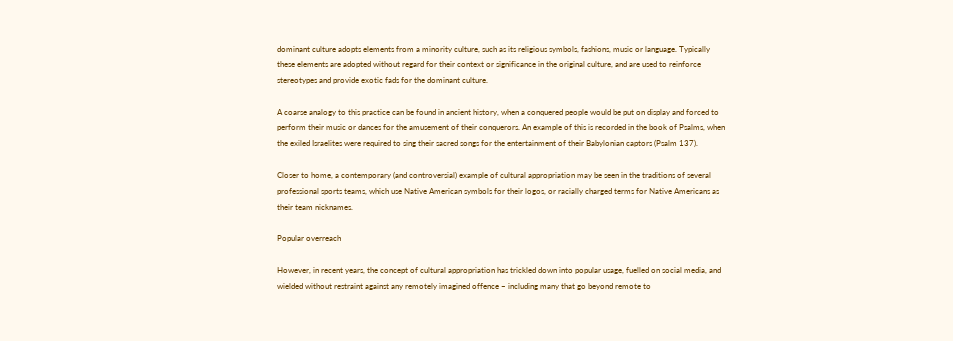dominant culture adopts elements from a minority culture, such as its religious symbols, fashions, music or language. Typically these elements are adopted without regard for their context or significance in the original culture, and are used to reinforce stereotypes and provide exotic fads for the dominant culture.

A coarse analogy to this practice can be found in ancient history, when a conquered people would be put on display and forced to perform their music or dances for the amusement of their conquerors. An example of this is recorded in the book of Psalms, when the exiled Israelites were required to sing their sacred songs for the entertainment of their Babylonian captors (Psalm 137).

Closer to home, a contemporary (and controversial) example of cultural appropriation may be seen in the traditions of several professional sports teams, which use Native American symbols for their logos, or racially charged terms for Native Americans as their team nicknames.

Popular overreach

However, in recent years, the concept of cultural appropriation has trickled down into popular usage, fuelled on social media, and wielded without restraint against any remotely imagined offence – including many that go beyond remote to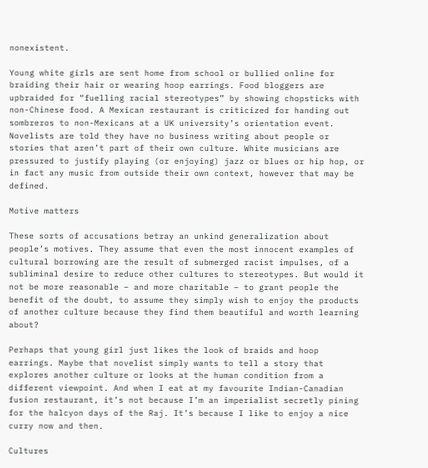nonexistent.

Young white girls are sent home from school or bullied online for braiding their hair or wearing hoop earrings. Food bloggers are upbraided for “fuelling racial stereotypes” by showing chopsticks with non-Chinese food. A Mexican restaurant is criticized for handing out sombreros to non-Mexicans at a UK university’s orientation event. Novelists are told they have no business writing about people or stories that aren’t part of their own culture. White musicians are pressured to justify playing (or enjoying) jazz or blues or hip hop, or in fact any music from outside their own context, however that may be defined.

Motive matters

These sorts of accusations betray an unkind generalization about people’s motives. They assume that even the most innocent examples of cultural borrowing are the result of submerged racist impulses, of a subliminal desire to reduce other cultures to stereotypes. But would it not be more reasonable – and more charitable – to grant people the benefit of the doubt, to assume they simply wish to enjoy the products of another culture because they find them beautiful and worth learning about?

Perhaps that young girl just likes the look of braids and hoop earrings. Maybe that novelist simply wants to tell a story that explores another culture or looks at the human condition from a different viewpoint. And when I eat at my favourite Indian-Canadian fusion restaurant, it’s not because I’m an imperialist secretly pining for the halcyon days of the Raj. It’s because I like to enjoy a nice curry now and then.

Cultures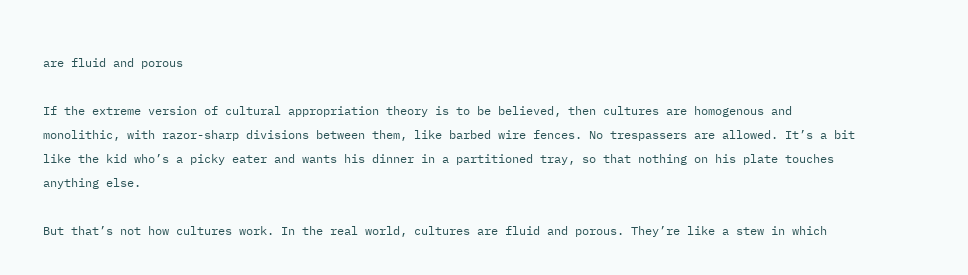are fluid and porous

If the extreme version of cultural appropriation theory is to be believed, then cultures are homogenous and monolithic, with razor-sharp divisions between them, like barbed wire fences. No trespassers are allowed. It’s a bit like the kid who’s a picky eater and wants his dinner in a partitioned tray, so that nothing on his plate touches anything else.

But that’s not how cultures work. In the real world, cultures are fluid and porous. They’re like a stew in which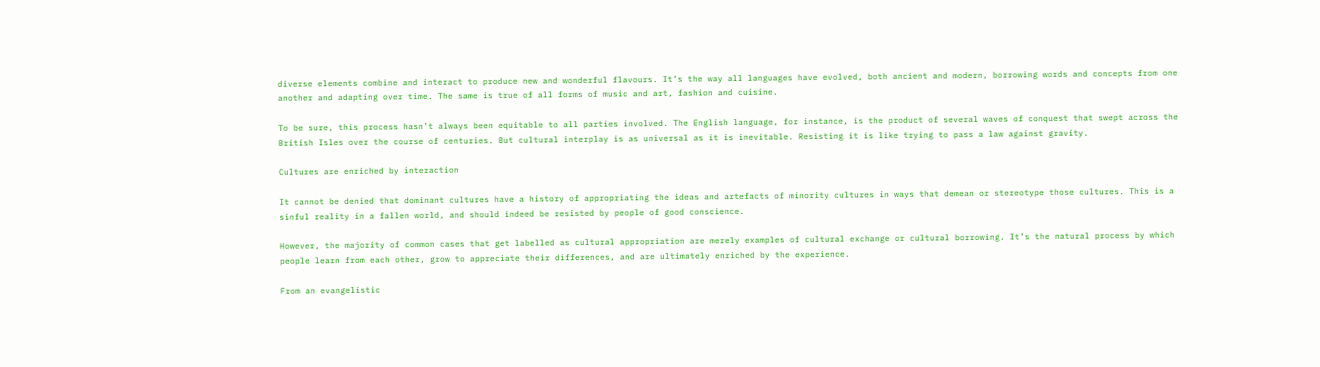diverse elements combine and interact to produce new and wonderful flavours. It’s the way all languages have evolved, both ancient and modern, borrowing words and concepts from one another and adapting over time. The same is true of all forms of music and art, fashion and cuisine.

To be sure, this process hasn’t always been equitable to all parties involved. The English language, for instance, is the product of several waves of conquest that swept across the British Isles over the course of centuries. But cultural interplay is as universal as it is inevitable. Resisting it is like trying to pass a law against gravity.

Cultures are enriched by interaction

It cannot be denied that dominant cultures have a history of appropriating the ideas and artefacts of minority cultures in ways that demean or stereotype those cultures. This is a sinful reality in a fallen world, and should indeed be resisted by people of good conscience.

However, the majority of common cases that get labelled as cultural appropriation are merely examples of cultural exchange or cultural borrowing. It’s the natural process by which people learn from each other, grow to appreciate their differences, and are ultimately enriched by the experience.

From an evangelistic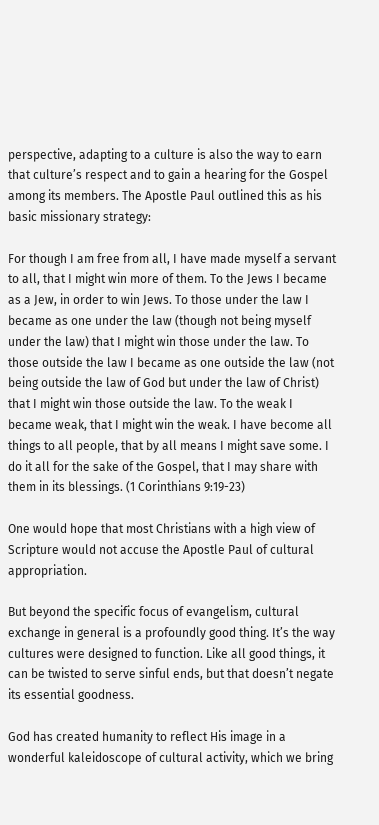perspective, adapting to a culture is also the way to earn that culture’s respect and to gain a hearing for the Gospel among its members. The Apostle Paul outlined this as his basic missionary strategy:

For though I am free from all, I have made myself a servant to all, that I might win more of them. To the Jews I became as a Jew, in order to win Jews. To those under the law I became as one under the law (though not being myself under the law) that I might win those under the law. To those outside the law I became as one outside the law (not being outside the law of God but under the law of Christ) that I might win those outside the law. To the weak I became weak, that I might win the weak. I have become all things to all people, that by all means I might save some. I do it all for the sake of the Gospel, that I may share with them in its blessings. (1 Corinthians 9:19-23)

One would hope that most Christians with a high view of Scripture would not accuse the Apostle Paul of cultural appropriation.

But beyond the specific focus of evangelism, cultural exchange in general is a profoundly good thing. It’s the way cultures were designed to function. Like all good things, it can be twisted to serve sinful ends, but that doesn’t negate its essential goodness.

God has created humanity to reflect His image in a wonderful kaleidoscope of cultural activity, which we bring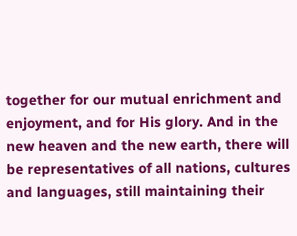together for our mutual enrichment and enjoyment, and for His glory. And in the new heaven and the new earth, there will be representatives of all nations, cultures and languages, still maintaining their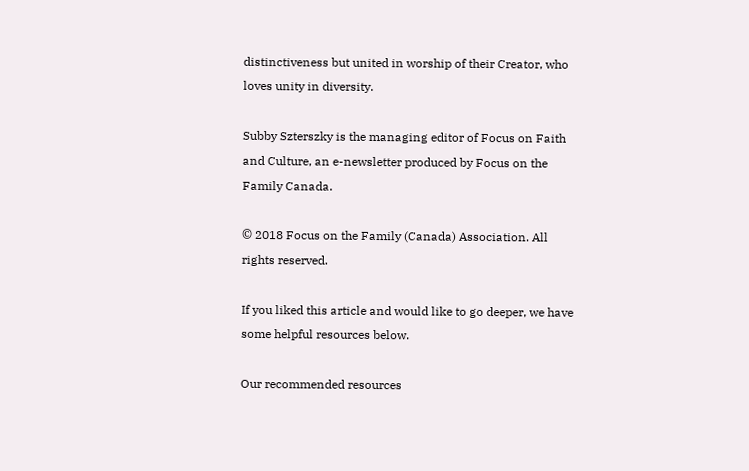distinctiveness but united in worship of their Creator, who loves unity in diversity.

Subby Szterszky is the managing editor of Focus on Faith and Culture, an e-newsletter produced by Focus on the Family Canada.

© 2018 Focus on the Family (Canada) Association. All rights reserved.

If you liked this article and would like to go deeper, we have some helpful resources below.

Our recommended resources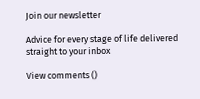Join our newsletter

Advice for every stage of life delivered straight to your inbox

View comments ()